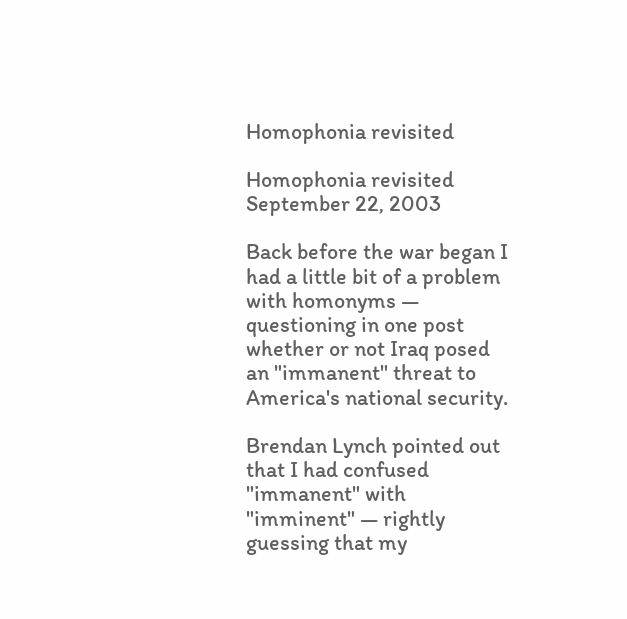Homophonia revisited

Homophonia revisited September 22, 2003

Back before the war began I had a little bit of a problem with homonyms — questioning in one post whether or not Iraq posed an "immanent" threat to America's national security.

Brendan Lynch pointed out that I had confused "immanent" with "imminent" — rightly guessing that my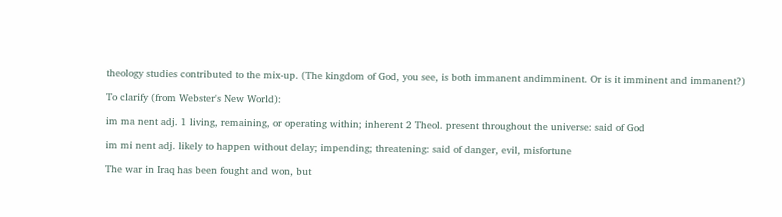theology studies contributed to the mix-up. (The kingdom of God, you see, is both immanent andimminent. Or is it imminent and immanent?)

To clarify (from Webster's New World):

im ma nent adj. 1 living, remaining, or operating within; inherent 2 Theol. present throughout the universe: said of God

im mi nent adj. likely to happen without delay; impending; threatening: said of danger, evil, misfortune

The war in Iraq has been fought and won, but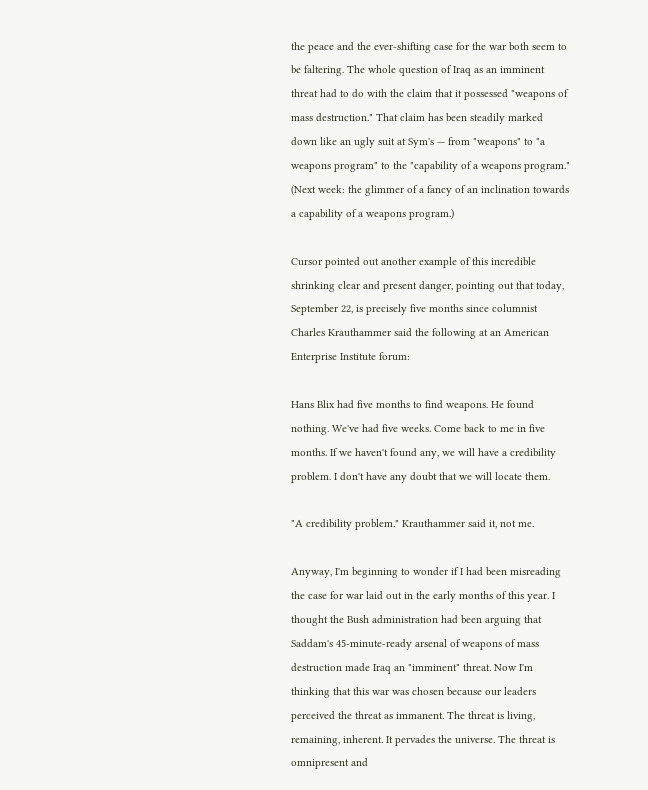the peace and the ever-shifting case for the war both seem to be faltering. The whole question of Iraq as an imminent threat had to do with the claim that it possessed "weapons of mass destruction." That claim has been steadily marked down like an ugly suit at Sym's — from "weapons" to "a weapons program" to the "capability of a weapons program." (Next week: the glimmer of a fancy of an inclination towards a capability of a weapons program.)

Cursor pointed out another example of this incredible shrinking clear and present danger, pointing out that today, September 22, is precisely five months since columnist Charles Krauthammer said the following at an American Enterprise Institute forum:

Hans Blix had five months to find weapons. He found nothing. We've had five weeks. Come back to me in five months. If we haven't found any, we will have a credibility problem. I don't have any doubt that we will locate them.

"A credibility problem." Krauthammer said it, not me.

Anyway, I'm beginning to wonder if I had been misreading the case for war laid out in the early months of this year. I thought the Bush administration had been arguing that Saddam's 45-minute-ready arsenal of weapons of mass destruction made Iraq an "imminent" threat. Now I'm thinking that this war was chosen because our leaders perceived the threat as immanent. The threat is living, remaining, inherent. It pervades the universe. The threat is omnipresent and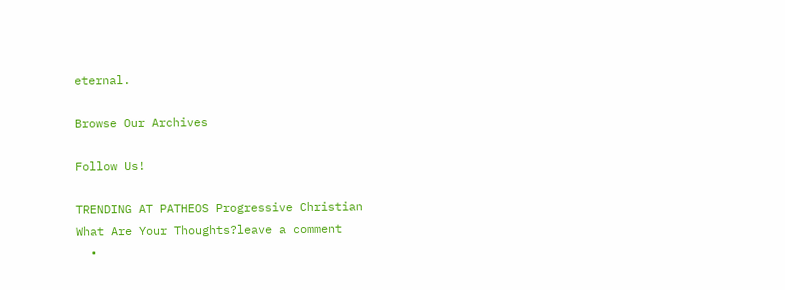eternal.

Browse Our Archives

Follow Us!

TRENDING AT PATHEOS Progressive Christian
What Are Your Thoughts?leave a comment
  •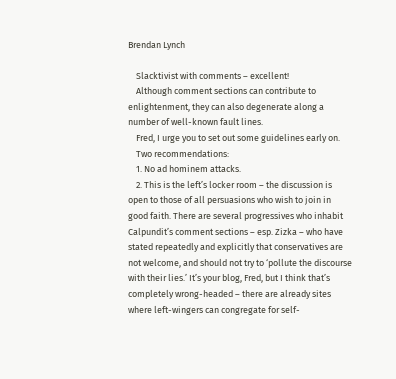Brendan Lynch

    Slacktivist with comments – excellent!
    Although comment sections can contribute to enlightenment, they can also degenerate along a number of well-known fault lines.
    Fred, I urge you to set out some guidelines early on.
    Two recommendations:
    1. No ad hominem attacks.
    2. This is the left’s locker room – the discussion is open to those of all persuasions who wish to join in good faith. There are several progressives who inhabit Calpundit’s comment sections – esp. Zizka – who have stated repeatedly and explicitly that conservatives are not welcome, and should not try to ‘pollute the discourse with their lies.’ It’s your blog, Fred, but I think that’s completely wrong-headed – there are already sites where left-wingers can congregate for self-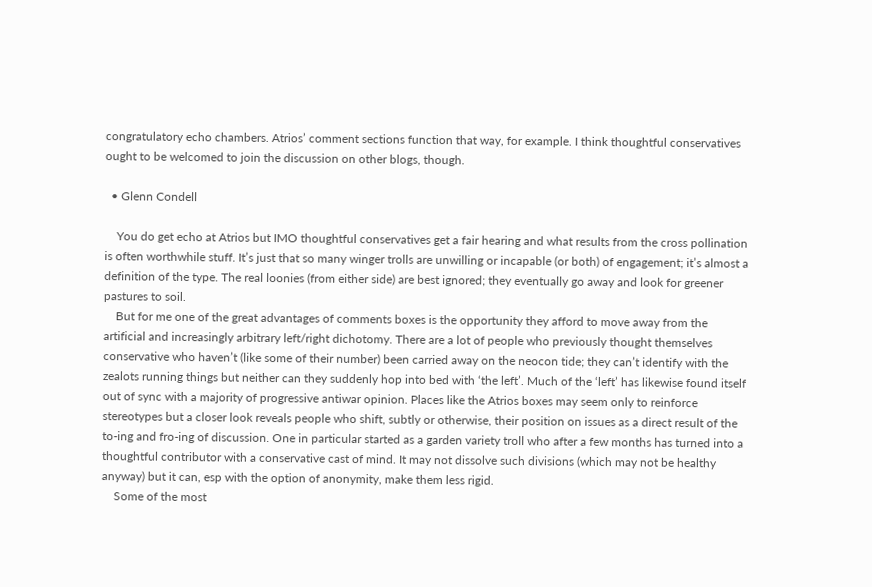congratulatory echo chambers. Atrios’ comment sections function that way, for example. I think thoughtful conservatives ought to be welcomed to join the discussion on other blogs, though.

  • Glenn Condell

    You do get echo at Atrios but IMO thoughtful conservatives get a fair hearing and what results from the cross pollination is often worthwhile stuff. It’s just that so many winger trolls are unwilling or incapable (or both) of engagement; it’s almost a definition of the type. The real loonies (from either side) are best ignored; they eventually go away and look for greener pastures to soil.
    But for me one of the great advantages of comments boxes is the opportunity they afford to move away from the artificial and increasingly arbitrary left/right dichotomy. There are a lot of people who previously thought themselves conservative who haven’t (like some of their number) been carried away on the neocon tide; they can’t identify with the zealots running things but neither can they suddenly hop into bed with ‘the left’. Much of the ‘left’ has likewise found itself out of sync with a majority of progressive antiwar opinion. Places like the Atrios boxes may seem only to reinforce stereotypes but a closer look reveals people who shift, subtly or otherwise, their position on issues as a direct result of the to-ing and fro-ing of discussion. One in particular started as a garden variety troll who after a few months has turned into a thoughtful contributor with a conservative cast of mind. It may not dissolve such divisions (which may not be healthy anyway) but it can, esp with the option of anonymity, make them less rigid.
    Some of the most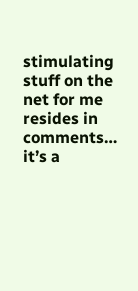stimulating stuff on the net for me resides in comments… it’s a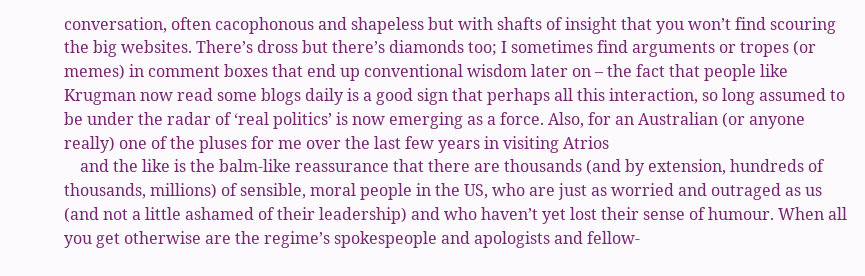conversation, often cacophonous and shapeless but with shafts of insight that you won’t find scouring the big websites. There’s dross but there’s diamonds too; I sometimes find arguments or tropes (or memes) in comment boxes that end up conventional wisdom later on – the fact that people like Krugman now read some blogs daily is a good sign that perhaps all this interaction, so long assumed to be under the radar of ‘real politics’ is now emerging as a force. Also, for an Australian (or anyone really) one of the pluses for me over the last few years in visiting Atrios
    and the like is the balm-like reassurance that there are thousands (and by extension, hundreds of thousands, millions) of sensible, moral people in the US, who are just as worried and outraged as us (and not a little ashamed of their leadership) and who haven’t yet lost their sense of humour. When all you get otherwise are the regime’s spokespeople and apologists and fellow-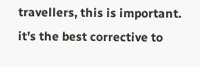travellers, this is important. it’s the best corrective to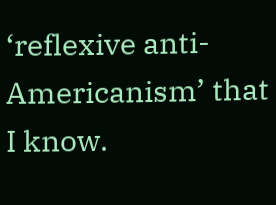‘reflexive anti-Americanism’ that I know.